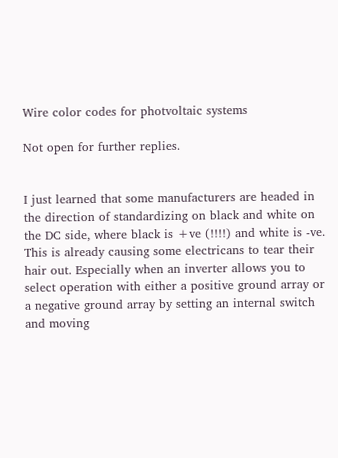Wire color codes for photvoltaic systems

Not open for further replies.


I just learned that some manufacturers are headed in the direction of standardizing on black and white on the DC side, where black is +ve (!!!!) and white is -ve. This is already causing some electricans to tear their hair out. Especially when an inverter allows you to select operation with either a positive ground array or a negative ground array by setting an internal switch and moving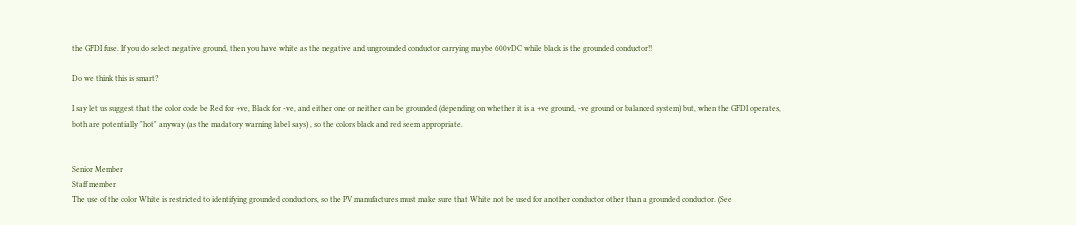the GFDI fuse. If you do select negative ground, then you have white as the negative and ungrounded conductor carrying maybe 600vDC while black is the grounded conductor!!

Do we think this is smart?

I say let us suggest that the color code be Red for +ve, Black for -ve, and either one or neither can be grounded (depending on whether it is a +ve ground, -ve ground or balanced system) but, when the GFDI operates, both are potentially "hot" anyway (as the madatory warning label says) , so the colors black and red seem appropriate.


Senior Member
Staff member
The use of the color White is restricted to identifying grounded conductors, so the PV manufactures must make sure that White not be used for another conductor other than a grounded conductor. (See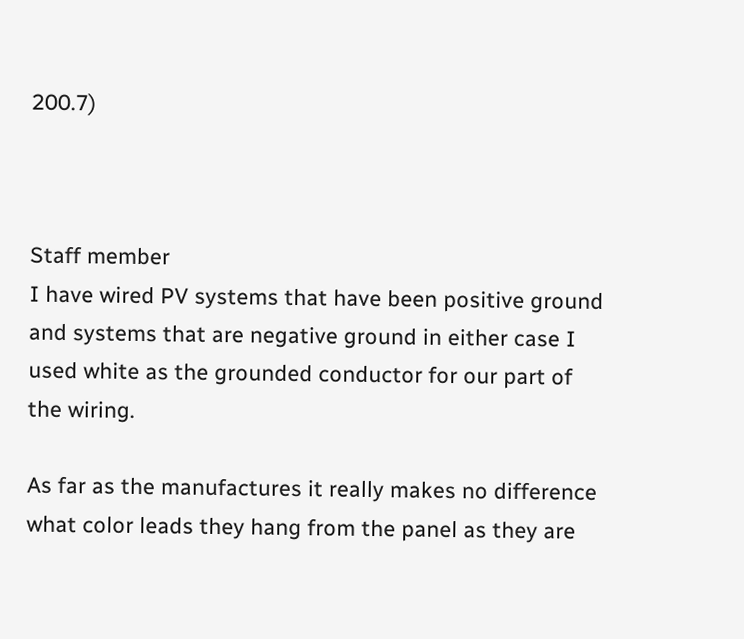200.7)



Staff member
I have wired PV systems that have been positive ground and systems that are negative ground in either case I used white as the grounded conductor for our part of the wiring.

As far as the manufactures it really makes no difference what color leads they hang from the panel as they are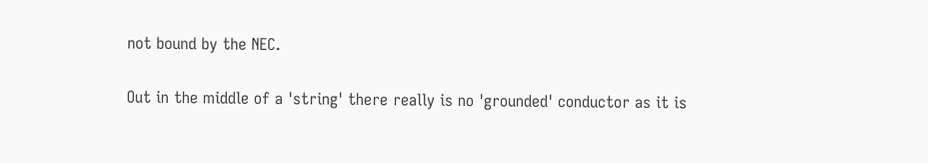not bound by the NEC.

Out in the middle of a 'string' there really is no 'grounded' conductor as it is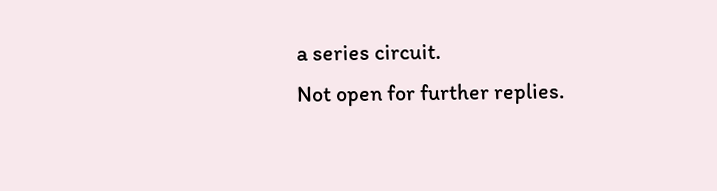a series circuit.
Not open for further replies.